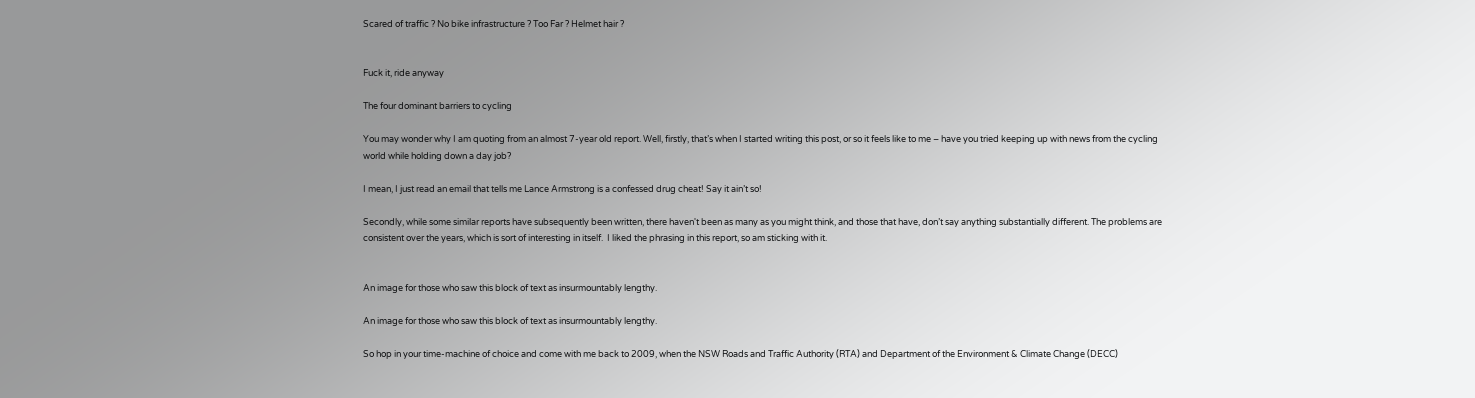Scared of traffic ? No bike infrastructure ? Too Far ? Helmet hair ?


Fuck it, ride anyway

The four dominant barriers to cycling

You may wonder why I am quoting from an almost 7-year old report. Well, firstly, that’s when I started writing this post, or so it feels like to me – have you tried keeping up with news from the cycling world while holding down a day job?

I mean, I just read an email that tells me Lance Armstrong is a confessed drug cheat! Say it ain’t so!

Secondly, while some similar reports have subsequently been written, there haven't been as many as you might think, and those that have, don’t say anything substantially different. The problems are consistent over the years, which is sort of interesting in itself.  I liked the phrasing in this report, so am sticking with it.


An image for those who saw this block of text as insurmountably lengthy.

An image for those who saw this block of text as insurmountably lengthy.

So hop in your time-machine of choice and come with me back to 2009, when the NSW Roads and Traffic Authority (RTA) and Department of the Environment & Climate Change (DECC)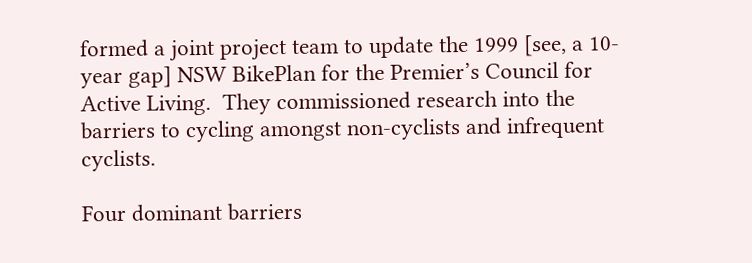formed a joint project team to update the 1999 [see, a 10-year gap] NSW BikePlan for the Premier’s Council for Active Living.  They commissioned research into the barriers to cycling amongst non-cyclists and infrequent cyclists.

Four dominant barriers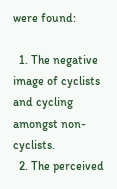were found:

  1. The negative image of cyclists and cycling amongst non-cyclists.
  2. The perceived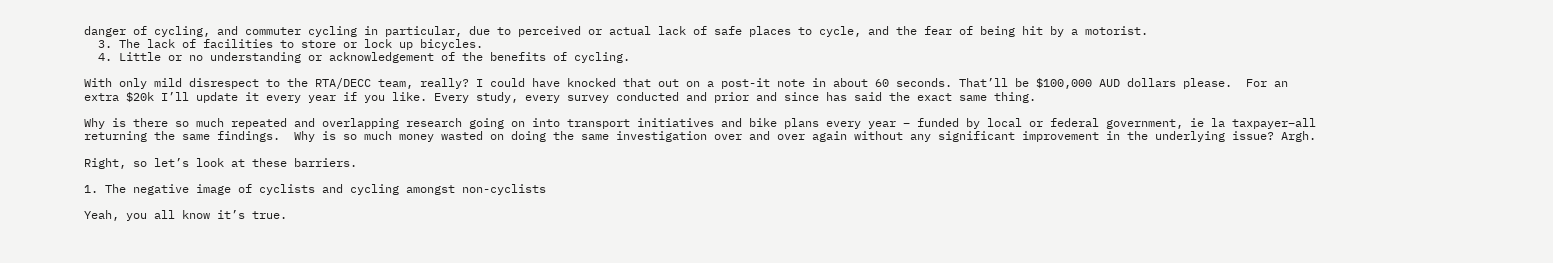danger of cycling, and commuter cycling in particular, due to perceived or actual lack of safe places to cycle, and the fear of being hit by a motorist.
  3. The lack of facilities to store or lock up bicycles.
  4. Little or no understanding or acknowledgement of the benefits of cycling.

With only mild disrespect to the RTA/DECC team, really? I could have knocked that out on a post-it note in about 60 seconds. That’ll be $100,000 AUD dollars please.  For an extra $20k I’ll update it every year if you like. Every study, every survey conducted and prior and since has said the exact same thing.

Why is there so much repeated and overlapping research going on into transport initiatives and bike plans every year – funded by local or federal government, ie la taxpayer–all returning the same findings.  Why is so much money wasted on doing the same investigation over and over again without any significant improvement in the underlying issue? Argh.

Right, so let’s look at these barriers.

1. The negative image of cyclists and cycling amongst non-cyclists

Yeah, you all know it’s true.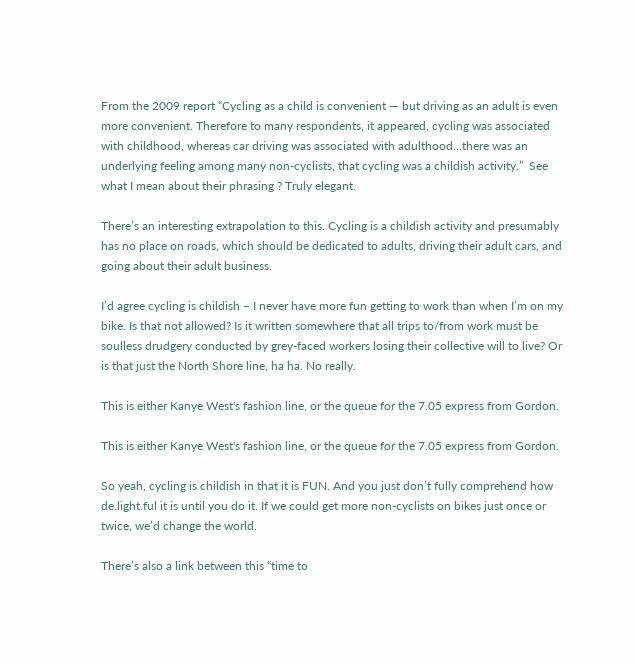From the 2009 report “Cycling as a child is convenient — but driving as an adult is even more convenient. Therefore to many respondents, it appeared, cycling was associated with childhood, whereas car driving was associated with adulthood…there was an underlying feeling among many non-cyclists, that cycling was a childish activity.”  See what I mean about their phrasing ? Truly elegant.

There’s an interesting extrapolation to this. Cycling is a childish activity and presumably has no place on roads, which should be dedicated to adults, driving their adult cars, and going about their adult business.

I’d agree cycling is childish – I never have more fun getting to work than when I’m on my bike. Is that not allowed? Is it written somewhere that all trips to/from work must be soulless drudgery conducted by grey-faced workers losing their collective will to live? Or is that just the North Shore line, ha ha. No really.

This is either Kanye West's fashion line, or the queue for the 7.05 express from Gordon.

This is either Kanye West's fashion line, or the queue for the 7.05 express from Gordon.

So yeah, cycling is childish in that it is FUN. And you just don’t fully comprehend how de.light.ful it is until you do it. If we could get more non-cyclists on bikes just once or twice, we’d change the world.

There’s also a link between this “time to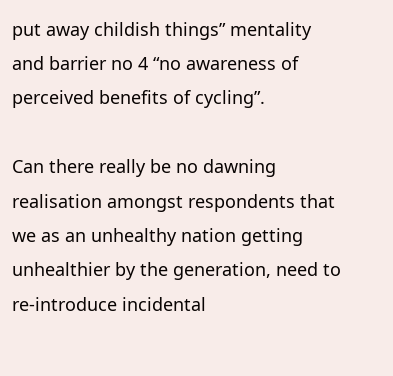put away childish things” mentality and barrier no 4 “no awareness of perceived benefits of cycling”.

Can there really be no dawning realisation amongst respondents that we as an unhealthy nation getting unhealthier by the generation, need to re-introduce incidental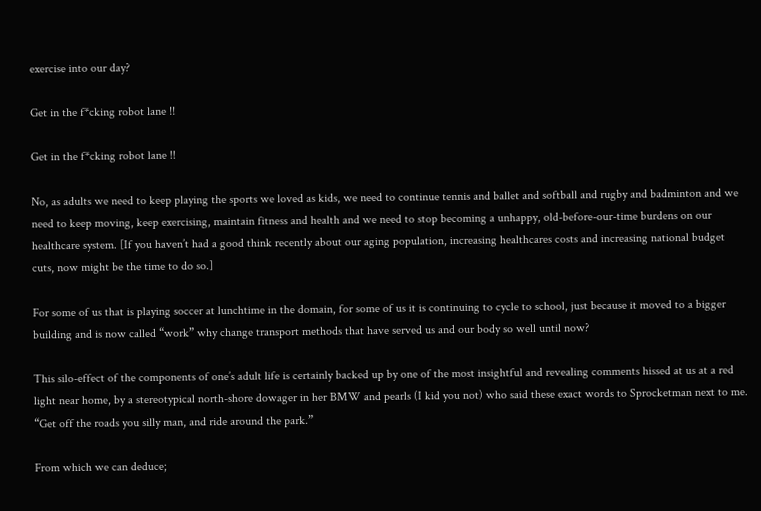exercise into our day?

Get in the f*cking robot lane !!

Get in the f*cking robot lane !!

No, as adults we need to keep playing the sports we loved as kids, we need to continue tennis and ballet and softball and rugby and badminton and we need to keep moving, keep exercising, maintain fitness and health and we need to stop becoming a unhappy, old-before-our-time burdens on our healthcare system. [If you haven’t had a good think recently about our aging population, increasing healthcares costs and increasing national budget cuts, now might be the time to do so.]

For some of us that is playing soccer at lunchtime in the domain, for some of us it is continuing to cycle to school, just because it moved to a bigger building and is now called “work” why change transport methods that have served us and our body so well until now?

This silo-effect of the components of one’s adult life is certainly backed up by one of the most insightful and revealing comments hissed at us at a red light near home, by a stereotypical north-shore dowager in her BMW and pearls (I kid you not) who said these exact words to Sprocketman next to me. “Get off the roads you silly man, and ride around the park.”

From which we can deduce;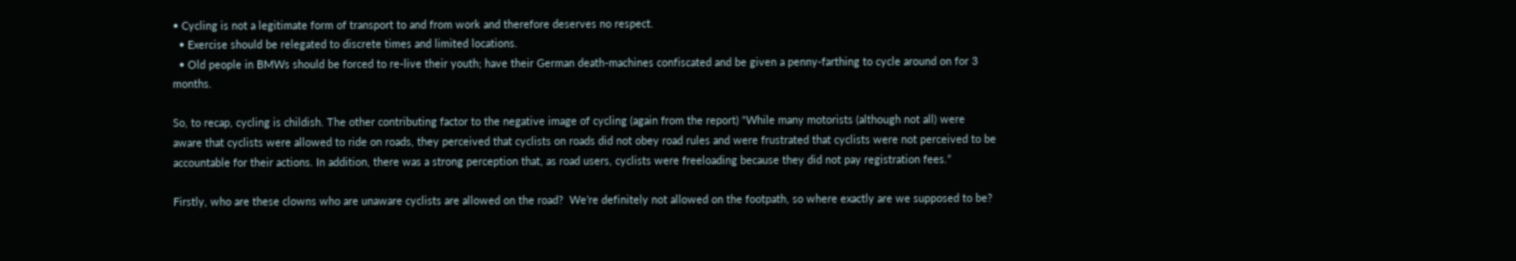• Cycling is not a legitimate form of transport to and from work and therefore deserves no respect.
  • Exercise should be relegated to discrete times and limited locations.
  • Old people in BMWs should be forced to re-live their youth; have their German death-machines confiscated and be given a penny-farthing to cycle around on for 3 months.

So, to recap, cycling is childish. The other contributing factor to the negative image of cycling (again from the report) “While many motorists (although not all) were aware that cyclists were allowed to ride on roads, they perceived that cyclists on roads did not obey road rules and were frustrated that cyclists were not perceived to be accountable for their actions. In addition, there was a strong perception that, as road users, cyclists were freeloading because they did not pay registration fees.”

Firstly, who are these clowns who are unaware cyclists are allowed on the road?  We’re definitely not allowed on the footpath, so where exactly are we supposed to be?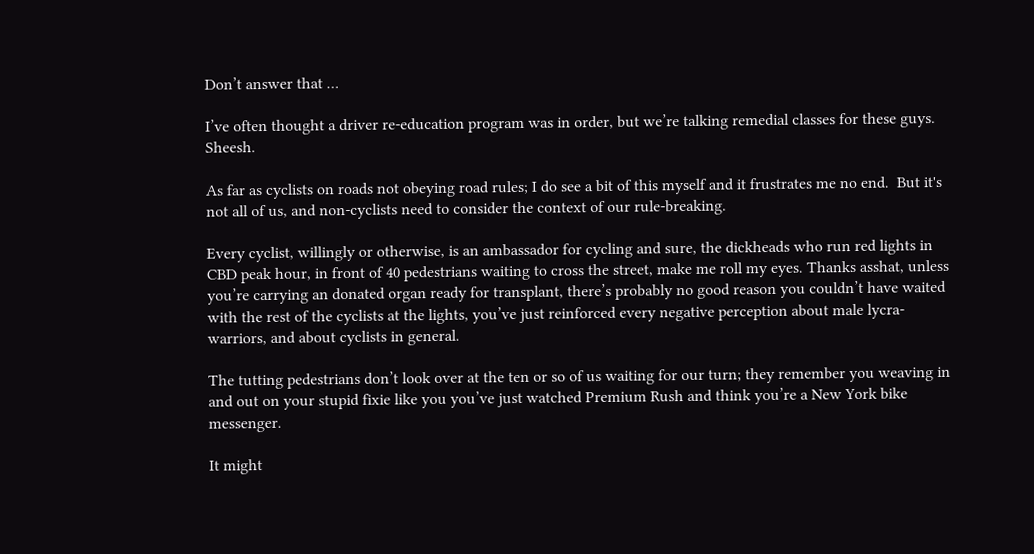Don’t answer that …

I’ve often thought a driver re-education program was in order, but we’re talking remedial classes for these guys. Sheesh.

As far as cyclists on roads not obeying road rules; I do see a bit of this myself and it frustrates me no end.  But it's not all of us, and non-cyclists need to consider the context of our rule-breaking.

Every cyclist, willingly or otherwise, is an ambassador for cycling and sure, the dickheads who run red lights in CBD peak hour, in front of 40 pedestrians waiting to cross the street, make me roll my eyes. Thanks asshat, unless you’re carrying an donated organ ready for transplant, there’s probably no good reason you couldn’t have waited with the rest of the cyclists at the lights, you’ve just reinforced every negative perception about male lycra-warriors, and about cyclists in general.

The tutting pedestrians don’t look over at the ten or so of us waiting for our turn; they remember you weaving in and out on your stupid fixie like you you’ve just watched Premium Rush and think you’re a New York bike messenger.

It might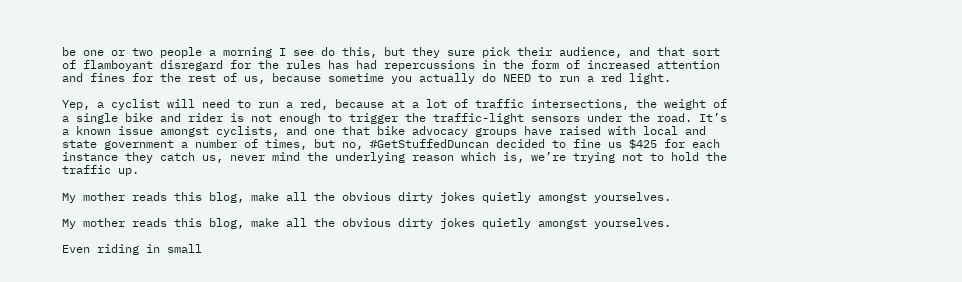be one or two people a morning I see do this, but they sure pick their audience, and that sort of flamboyant disregard for the rules has had repercussions in the form of increased attention and fines for the rest of us, because sometime you actually do NEED to run a red light.

Yep, a cyclist will need to run a red, because at a lot of traffic intersections, the weight of a single bike and rider is not enough to trigger the traffic-light sensors under the road. It’s a known issue amongst cyclists, and one that bike advocacy groups have raised with local and state government a number of times, but no, #GetStuffedDuncan decided to fine us $425 for each instance they catch us, never mind the underlying reason which is, we’re trying not to hold the traffic up.

My mother reads this blog, make all the obvious dirty jokes quietly amongst yourselves.

My mother reads this blog, make all the obvious dirty jokes quietly amongst yourselves.

Even riding in small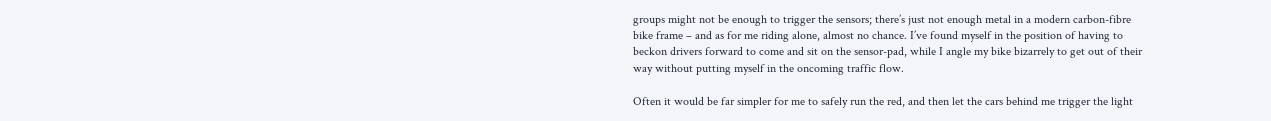groups might not be enough to trigger the sensors; there’s just not enough metal in a modern carbon-fibre bike frame – and as for me riding alone, almost no chance. I’ve found myself in the position of having to beckon drivers forward to come and sit on the sensor-pad, while I angle my bike bizarrely to get out of their way without putting myself in the oncoming traffic flow.

Often it would be far simpler for me to safely run the red, and then let the cars behind me trigger the light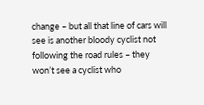change – but all that line of cars will see is another bloody cyclist not following the road rules – they won’t see a cyclist who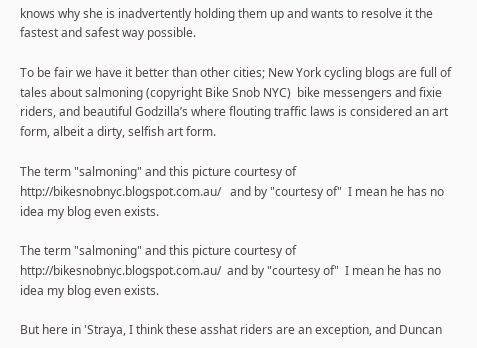knows why she is inadvertently holding them up and wants to resolve it the fastest and safest way possible.

To be fair we have it better than other cities; New York cycling blogs are full of tales about salmoning (copyright Bike Snob NYC)  bike messengers and fixie riders, and beautiful Godzilla’s where flouting traffic laws is considered an art form, albeit a dirty, selfish art form.

The term "salmoning" and this picture courtesy of  http://bikesnobnyc.blogspot.com.au/   and by "courtesy of"  I mean he has no idea my blog even exists.

The term "salmoning" and this picture courtesy of http://bikesnobnyc.blogspot.com.au/  and by "courtesy of"  I mean he has no idea my blog even exists.

But here in 'Straya, I think these asshat riders are an exception, and Duncan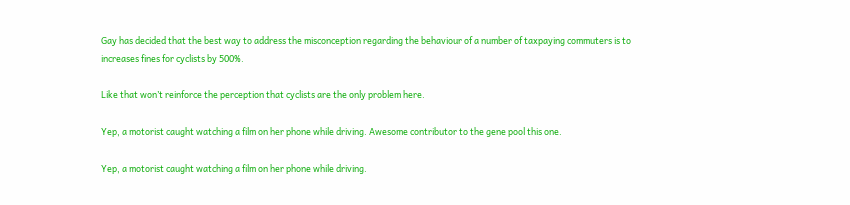Gay has decided that the best way to address the misconception regarding the behaviour of a number of taxpaying commuters is to increases fines for cyclists by 500%.

Like that won’t reinforce the perception that cyclists are the only problem here.

Yep, a motorist caught watching a film on her phone while driving. Awesome contributor to the gene pool this one.

Yep, a motorist caught watching a film on her phone while driving.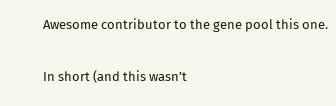Awesome contributor to the gene pool this one.

In short (and this wasn’t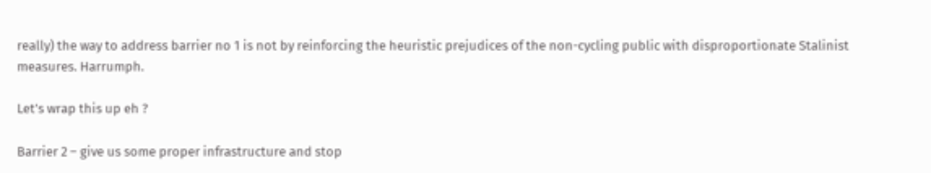really) the way to address barrier no 1 is not by reinforcing the heuristic prejudices of the non-cycling public with disproportionate Stalinist measures. Harrumph.

Let’s wrap this up eh ?

Barrier 2 – give us some proper infrastructure and stop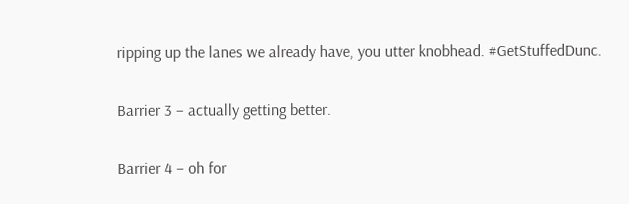ripping up the lanes we already have, you utter knobhead. #GetStuffedDunc.

Barrier 3 – actually getting better.

Barrier 4 – oh for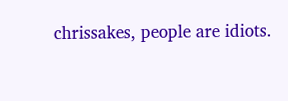chrissakes, people are idiots.